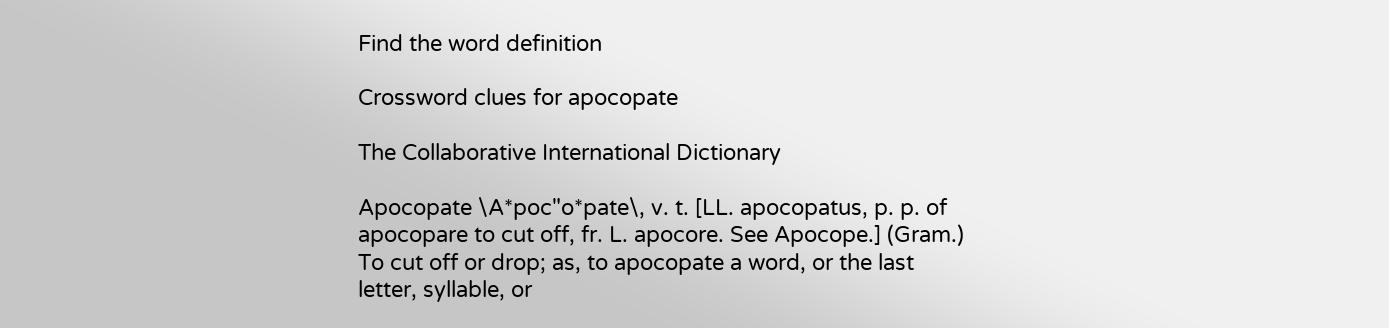Find the word definition

Crossword clues for apocopate

The Collaborative International Dictionary

Apocopate \A*poc"o*pate\, v. t. [LL. apocopatus, p. p. of apocopare to cut off, fr. L. apocore. See Apocope.] (Gram.) To cut off or drop; as, to apocopate a word, or the last letter, syllable, or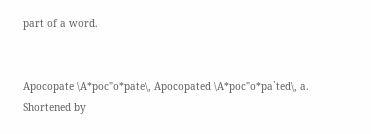part of a word.


Apocopate \A*poc"o*pate\, Apocopated \A*poc"o*pa`ted\, a. Shortened by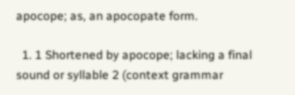apocope; as, an apocopate form.

  1. 1 Shortened by apocope; lacking a final sound or syllable 2 (context grammar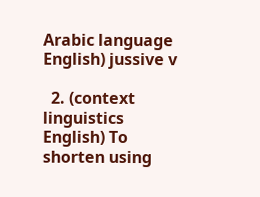Arabic language English) jussive v

  2. (context linguistics English) To shorten using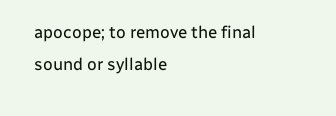apocope; to remove the final sound or syllable